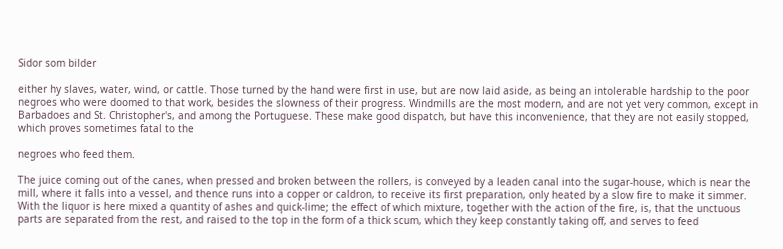Sidor som bilder

either hy slaves, water, wind, or cattle. Those turned by the hand were first in use, but are now laid aside, as being an intolerable hardship to the poor negroes who were doomed to that work, besides the slowness of their progress. Windmills are the most modern, and are not yet very common, except in Barbadoes and St. Christopher's, and among the Portuguese. These make good dispatch, but have this inconvenience, that they are not easily stopped, which proves sometimes fatal to the

negroes who feed them.

The juice coming out of the canes, when pressed and broken between the rollers, is conveyed by a leaden canal into the sugar-house, which is near the mill, where it falls into a vessel, and thence runs into a copper or caldron, to receive its first preparation, only heated by a slow fire to make it simmer. With the liquor is here mixed a quantity of ashes and quick-lime; the effect of which mixture, together with the action of the fire, is, that the unctuous parts are separated from the rest, and raised to the top in the form of a thick scum, which they keep constantly taking off, and serves to feed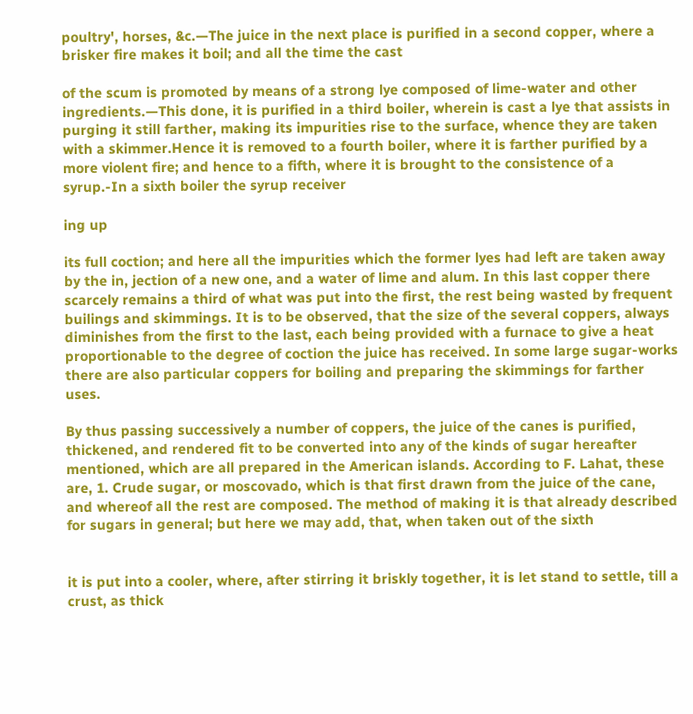poultry', horses, &c.—The juice in the next place is purified in a second copper, where a brisker fire makes it boil; and all the time the cast

of the scum is promoted by means of a strong lye composed of lime-water and other ingredients.—This done, it is purified in a third boiler, wherein is cast a lye that assists in purging it still farther, making its impurities rise to the surface, whence they are taken with a skimmer.Hence it is removed to a fourth boiler, where it is farther purified by a more violent fire; and hence to a fifth, where it is brought to the consistence of a syrup.-In a sixth boiler the syrup receiver

ing up

its full coction; and here all the impurities which the former lyes had left are taken away by the in, jection of a new one, and a water of lime and alum. In this last copper there scarcely remains a third of what was put into the first, the rest being wasted by frequent builings and skimmings. It is to be observed, that the size of the several coppers, always diminishes from the first to the last, each being provided with a furnace to give a heat proportionable to the degree of coction the juice has received. In some large sugar-works there are also particular coppers for boiling and preparing the skimmings for farther uses.

By thus passing successively a number of coppers, the juice of the canes is purified, thickened, and rendered fit to be converted into any of the kinds of sugar hereafter mentioned, which are all prepared in the American islands. According to F. Lahat, these are, 1. Crude sugar, or moscovado, which is that first drawn from the juice of the cane, and whereof all the rest are composed. The method of making it is that already described for sugars in general; but here we may add, that, when taken out of the sixth


it is put into a cooler, where, after stirring it briskly together, it is let stand to settle, till a crust, as thick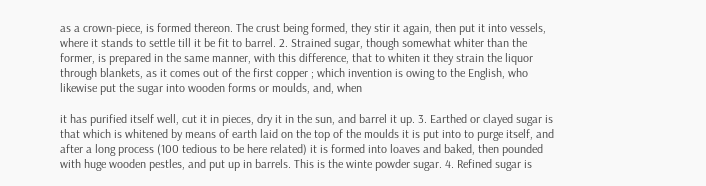as a crown-piece, is formed thereon. The crust being formed, they stir it again, then put it into vessels, where it stands to settle till it be fit to barrel. 2. Strained sugar, though somewhat whiter than the former, is prepared in the same manner, with this difference, that to whiten it they strain the liquor through blankets, as it comes out of the first copper ; which invention is owing to the English, who likewise put the sugar into wooden forms or moulds, and, when

it has purified itself well, cut it in pieces, dry it in the sun, and barrel it up. 3. Earthed or clayed sugar is that which is whitened by means of earth laid on the top of the moulds it is put into to purge itself, and after a long process (100 tedious to be here related) it is formed into loaves and baked, then pounded with huge wooden pestles, and put up in barrels. This is the winte powder sugar. 4. Refined sugar is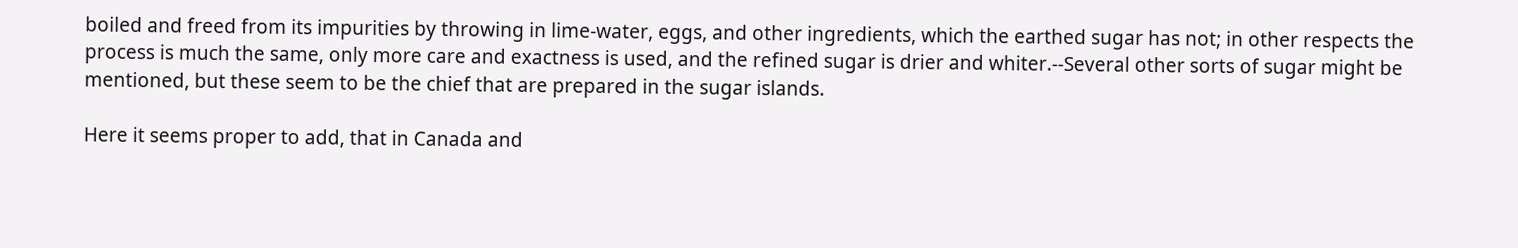boiled and freed from its impurities by throwing in lime-water, eggs, and other ingredients, which the earthed sugar has not; in other respects the process is much the same, only more care and exactness is used, and the refined sugar is drier and whiter.--Several other sorts of sugar might be mentioned, but these seem to be the chief that are prepared in the sugar islands.

Here it seems proper to add, that in Canada and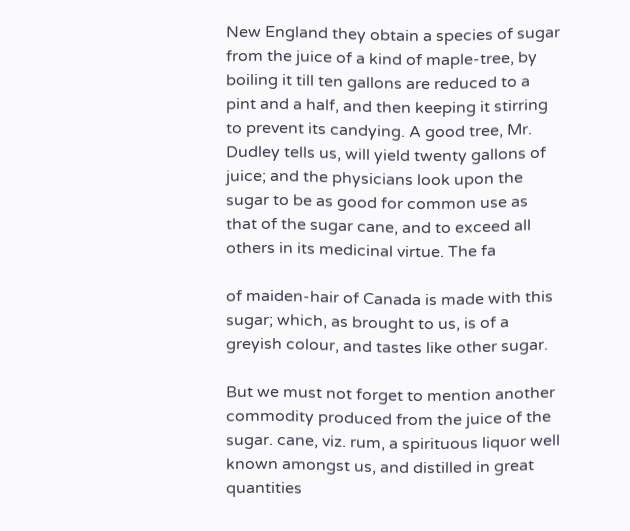New England they obtain a species of sugar from the juice of a kind of maple-tree, by boiling it till ten gallons are reduced to a pint and a half, and then keeping it stirring to prevent its candying. A good tree, Mr. Dudley tells us, will yield twenty gallons of juice; and the physicians look upon the sugar to be as good for common use as that of the sugar cane, and to exceed all others in its medicinal virtue. The fa

of maiden-hair of Canada is made with this sugar; which, as brought to us, is of a greyish colour, and tastes like other sugar.

But we must not forget to mention another commodity produced from the juice of the sugar. cane, viz. rum, a spirituous liquor well known amongst us, and distilled in great quantities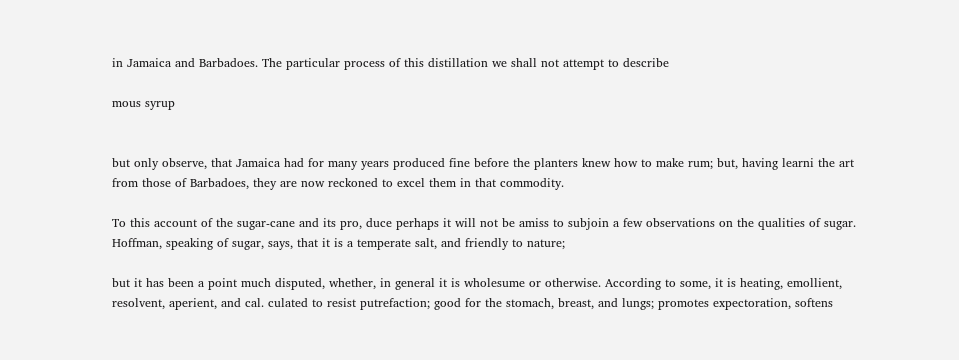in Jamaica and Barbadoes. The particular process of this distillation we shall not attempt to describe

mous syrup


but only observe, that Jamaica had for many years produced fine before the planters knew how to make rum; but, having learni the art from those of Barbadoes, they are now reckoned to excel them in that commodity.

To this account of the sugar-cane and its pro, duce perhaps it will not be amiss to subjoin a few observations on the qualities of sugar. Hoffman, speaking of sugar, says, that it is a temperate salt, and friendly to nature;

but it has been a point much disputed, whether, in general it is wholesume or otherwise. According to some, it is heating, emollient, resolvent, aperient, and cal. culated to resist putrefaction; good for the stomach, breast, and lungs; promotes expectoration, softens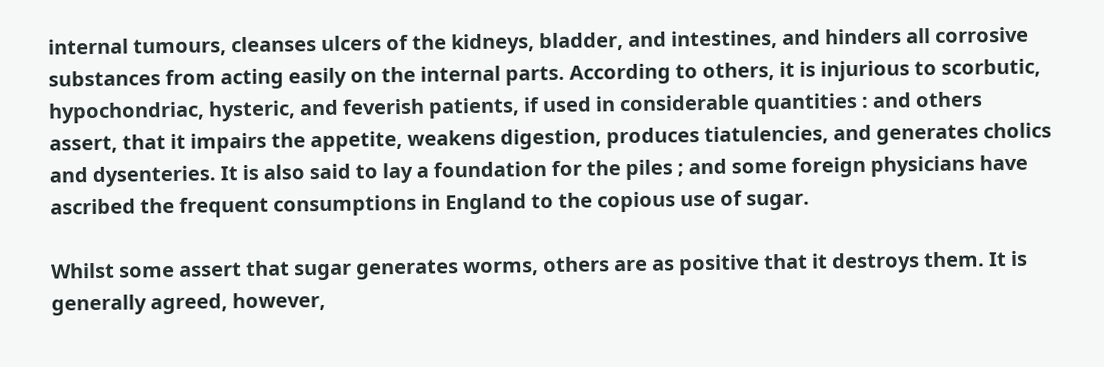internal tumours, cleanses ulcers of the kidneys, bladder, and intestines, and hinders all corrosive substances from acting easily on the internal parts. According to others, it is injurious to scorbutic, hypochondriac, hysteric, and feverish patients, if used in considerable quantities : and others assert, that it impairs the appetite, weakens digestion, produces tiatulencies, and generates cholics and dysenteries. It is also said to lay a foundation for the piles ; and some foreign physicians have ascribed the frequent consumptions in England to the copious use of sugar.

Whilst some assert that sugar generates worms, others are as positive that it destroys them. It is generally agreed, however,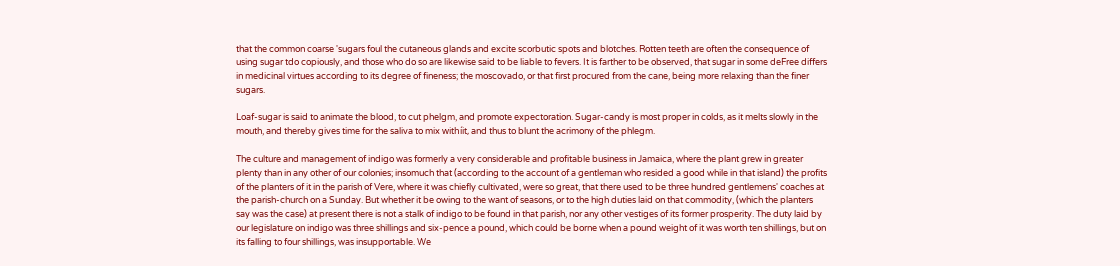that the common coarse 'sugars foul the cutaneous glands and excite scorbutic spots and blotches. Rotten teeth are often the consequence of using sugar tdo copiously, and those who do so are likewise said to be liable to fevers. It is farther to be observed, that sugar in some deFree differs in medicinal virtues according to its degree of fineness; the moscovado, or that first procured from the cane, being more relaxing than the finer sugars.

Loaf-sugar is said to animate the blood, to cut phelgm, and promote expectoration. Sugar-candy is most proper in colds, as it melts slowly in the mouth, and thereby gives time for the saliva to mix withíit, and thus to blunt the acrimony of the phlegm.

The culture and management of indigo was formerly a very considerable and profitable business in Jamaica, where the plant grew in greater plenty than in any other of our colonies; insomuch that (according to the account of a gentleman who resided a good while in that island) the profits of the planters of it in the parish of Vere, where it was chiefly cultivated, were so great, that there used to be three hundred gentlemens' coaches at the parish-church on a Sunday. But whether it be owing to the want of seasons, or to the high duties laid on that commodity, (which the planters say was the case) at present there is not a stalk of indigo to be found in that parish, nor any other vestiges of its former prosperity. The duty laid by our legislature on indigo was three shillings and six-pence a pound, which could be borne when a pound weight of it was worth ten shillings, but on its falling to four shillings, was insupportable. We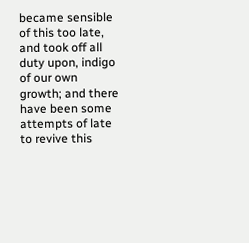became sensible of this too late, and took off all duty upon, indigo of our own growth; and there have been some attempts of late to revive this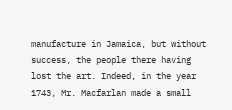manufacture in Jamaica, but without success, the people there having lost the art. Indeed, in the year 1743, Mr. Macfarlan made a small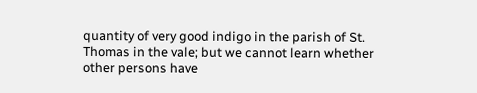quantity of very good indigo in the parish of St. Thomas in the vale; but we cannot learn whether other persons have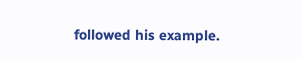followed his example.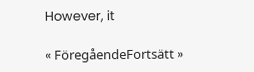However, it

« FöregåendeFortsätt »